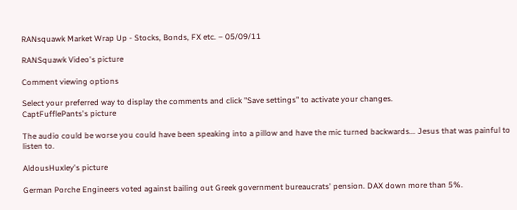RANsquawk Market Wrap Up - Stocks, Bonds, FX etc. – 05/09/11

RANSquawk Video's picture

Comment viewing options

Select your preferred way to display the comments and click "Save settings" to activate your changes.
CaptFufflePants's picture

The audio could be worse you could have been speaking into a pillow and have the mic turned backwards... Jesus that was painful to listen to.

AldousHuxley's picture

German Porche Engineers voted against bailing out Greek government bureaucrats' pension. DAX down more than 5%.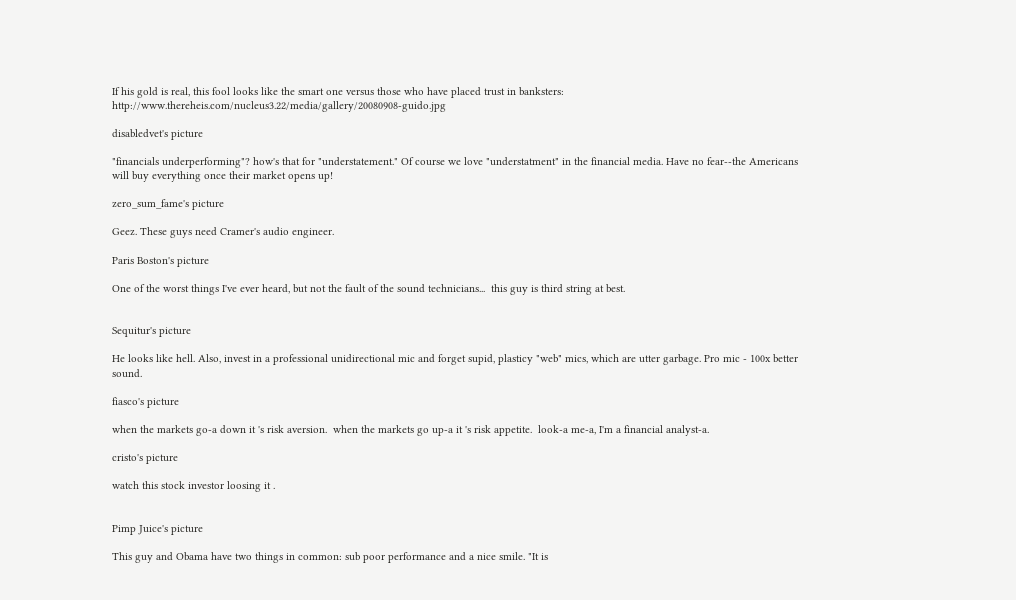If his gold is real, this fool looks like the smart one versus those who have placed trust in banksters: http://www.thereheis.com/nucleus3.22/media/gallery/20080908-guido.jpg

disabledvet's picture

"financials underperforming"? how's that for "understatement." Of course we love "understatment" in the financial media. Have no fear--the Americans will buy everything once their market opens up!

zero_sum_fame's picture

Geez. These guys need Cramer's audio engineer.

Paris Boston's picture

One of the worst things I've ever heard, but not the fault of the sound technicians...  this guy is third string at best.


Sequitur's picture

He looks like hell. Also, invest in a professional unidirectional mic and forget supid, plasticy "web" mics, which are utter garbage. Pro mic - 100x better sound.

fiasco's picture

when the markets go-a down it 's risk aversion.  when the markets go up-a it 's risk appetite.  look-a me-a, I'm a financial analyst-a.

cristo's picture

watch this stock investor loosing it .


Pimp Juice's picture

This guy and Obama have two things in common: sub poor performance and a nice smile. "It is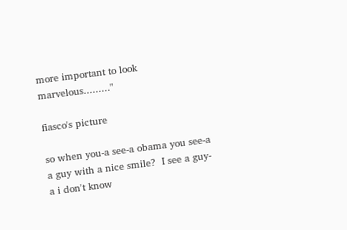more important to look marvelous........."

fiasco's picture

so when you-a see-a obama you see-a a guy with a nice smile?  I see a guy-a i don't know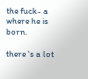the fuck- a where he is born.

there 's a lot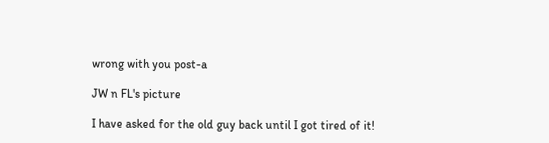wrong with you post-a

JW n FL's picture

I have asked for the old guy back until I got tired of it!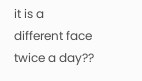it is a different face twice a day??